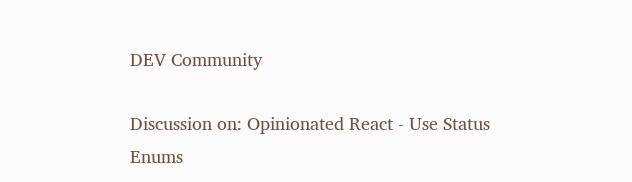DEV Community

Discussion on: Opinionated React - Use Status Enums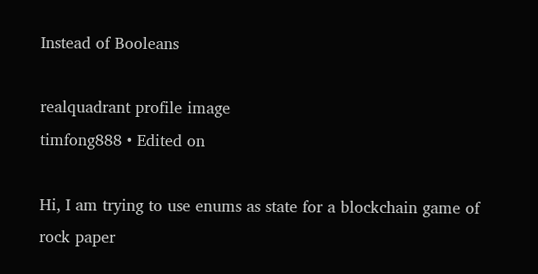Instead of Booleans

realquadrant profile image
timfong888 • Edited on

Hi, I am trying to use enums as state for a blockchain game of rock paper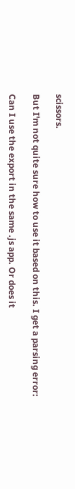scissors.

But I'm not quite sure how to use it based on this. I get a parsing error:

Can I use the export in the same .js app. Or does it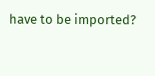have to be imported?